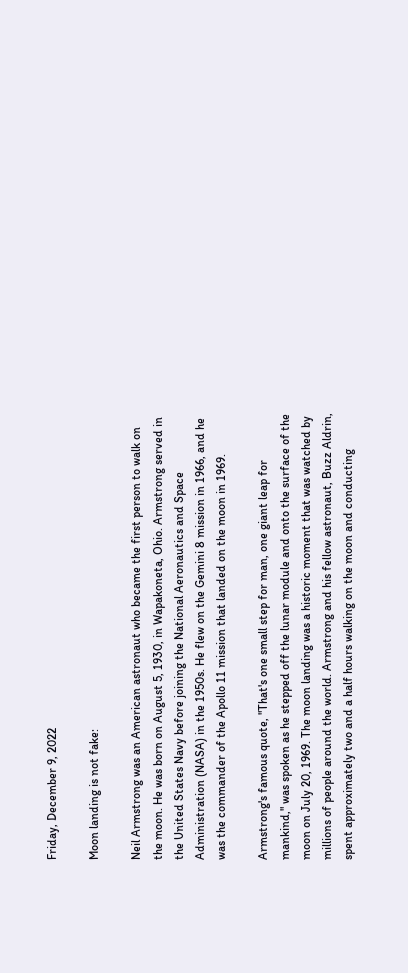Friday, December 9, 2022

Moon landing is not fake:

Neil Armstrong was an American astronaut who became the first person to walk on the moon. He was born on August 5, 1930, in Wapakoneta, Ohio. Armstrong served in the United States Navy before joining the National Aeronautics and Space Administration (NASA) in the 1950s. He flew on the Gemini 8 mission in 1966, and he was the commander of the Apollo 11 mission that landed on the moon in 1969.

Armstrong's famous quote, "That's one small step for man, one giant leap for mankind," was spoken as he stepped off the lunar module and onto the surface of the moon on July 20, 1969. The moon landing was a historic moment that was watched by millions of people around the world. Armstrong and his fellow astronaut, Buzz Aldrin, spent approximately two and a half hours walking on the moon and conducting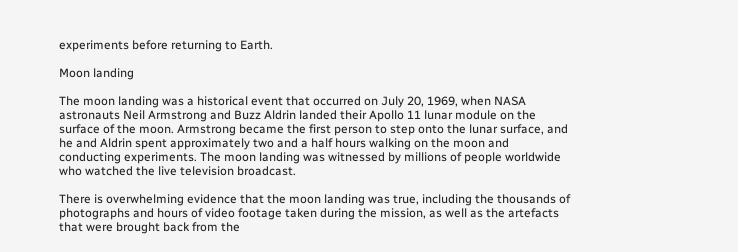experiments before returning to Earth.

Moon landing

The moon landing was a historical event that occurred on July 20, 1969, when NASA astronauts Neil Armstrong and Buzz Aldrin landed their Apollo 11 lunar module on the surface of the moon. Armstrong became the first person to step onto the lunar surface, and he and Aldrin spent approximately two and a half hours walking on the moon and conducting experiments. The moon landing was witnessed by millions of people worldwide who watched the live television broadcast.

There is overwhelming evidence that the moon landing was true, including the thousands of photographs and hours of video footage taken during the mission, as well as the artefacts that were brought back from the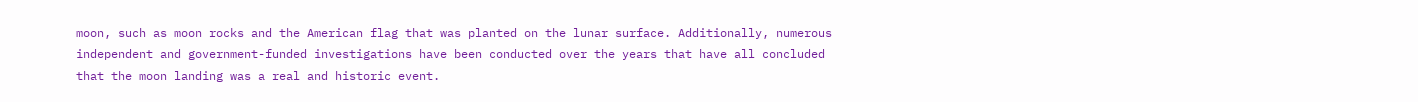moon, such as moon rocks and the American flag that was planted on the lunar surface. Additionally, numerous independent and government-funded investigations have been conducted over the years that have all concluded that the moon landing was a real and historic event.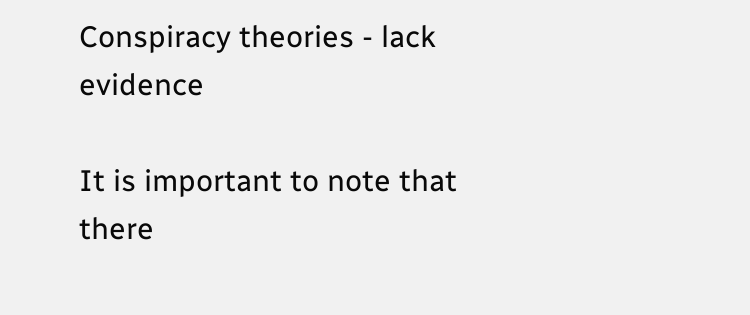Conspiracy theories - lack evidence

It is important to note that there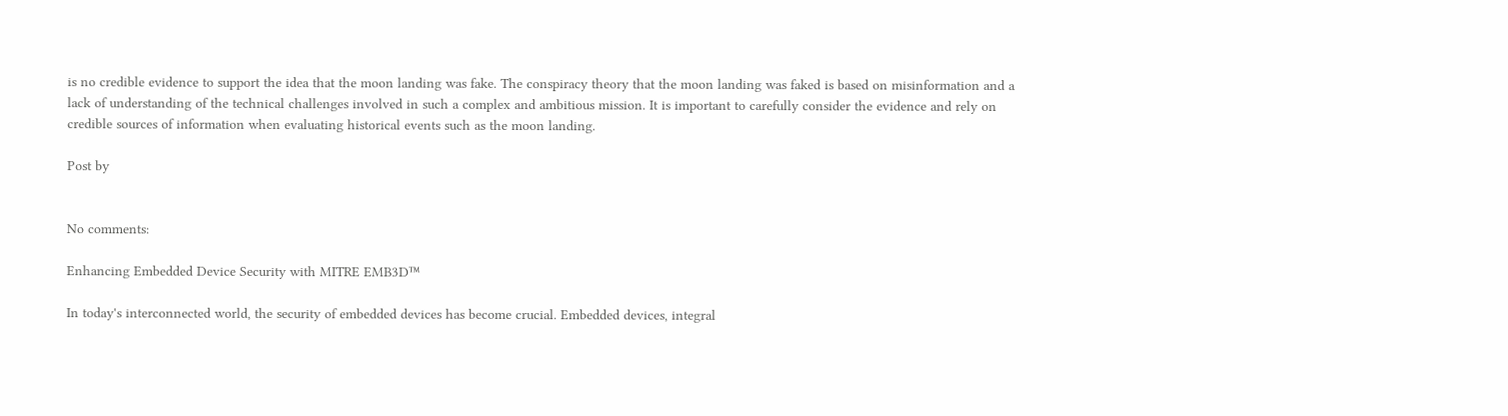is no credible evidence to support the idea that the moon landing was fake. The conspiracy theory that the moon landing was faked is based on misinformation and a lack of understanding of the technical challenges involved in such a complex and ambitious mission. It is important to carefully consider the evidence and rely on credible sources of information when evaluating historical events such as the moon landing.

Post by


No comments:

Enhancing Embedded Device Security with MITRE EMB3D™

In today's interconnected world, the security of embedded devices has become crucial. Embedded devices, integral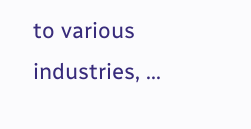to various industries, ...